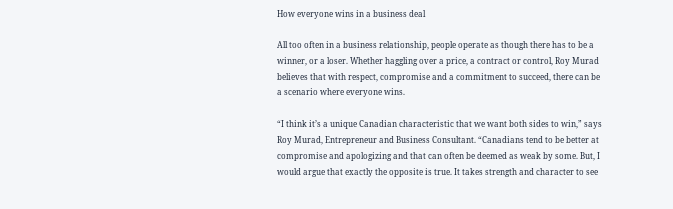How everyone wins in a business deal

All too often in a business relationship, people operate as though there has to be a winner, or a loser. Whether haggling over a price, a contract or control, Roy Murad believes that with respect, compromise and a commitment to succeed, there can be a scenario where everyone wins.

“I think it’s a unique Canadian characteristic that we want both sides to win,” says Roy Murad, Entrepreneur and Business Consultant. “Canadians tend to be better at compromise and apologizing and that can often be deemed as weak by some. But, I would argue that exactly the opposite is true. It takes strength and character to see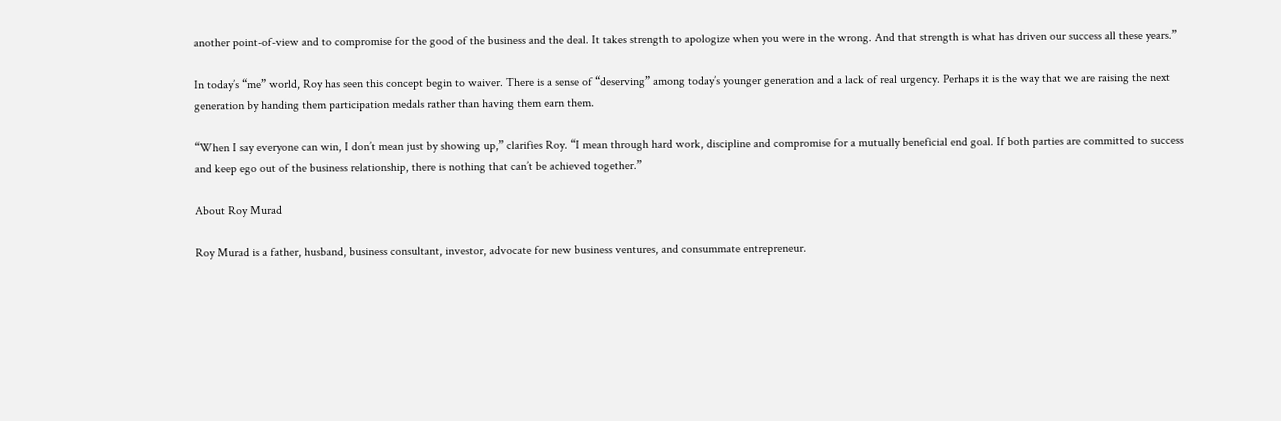another point-of-view and to compromise for the good of the business and the deal. It takes strength to apologize when you were in the wrong. And that strength is what has driven our success all these years.”

In today’s “me” world, Roy has seen this concept begin to waiver. There is a sense of “deserving” among today’s younger generation and a lack of real urgency. Perhaps it is the way that we are raising the next generation by handing them participation medals rather than having them earn them.

“When I say everyone can win, I don’t mean just by showing up,” clarifies Roy. “I mean through hard work, discipline and compromise for a mutually beneficial end goal. If both parties are committed to success and keep ego out of the business relationship, there is nothing that can’t be achieved together.”

About Roy Murad

Roy Murad is a father, husband, business consultant, investor, advocate for new business ventures, and consummate entrepreneur.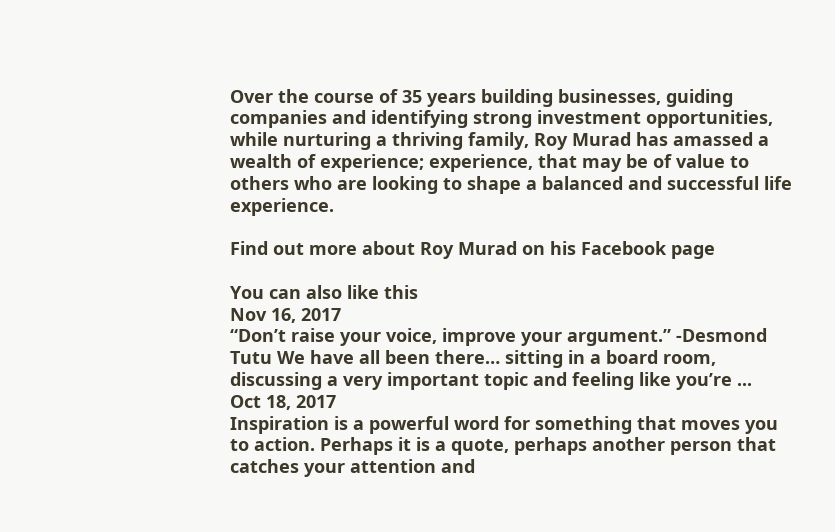Over the course of 35 years building businesses, guiding companies and identifying strong investment opportunities, while nurturing a thriving family, Roy Murad has amassed a wealth of experience; experience, that may be of value to others who are looking to shape a balanced and successful life experience.

Find out more about Roy Murad on his Facebook page

You can also like this
Nov 16, 2017
“Don’t raise your voice, improve your argument.” -Desmond Tutu We have all been there… sitting in a board room, discussing a very important topic and feeling like you’re ...
Oct 18, 2017
Inspiration is a powerful word for something that moves you to action. Perhaps it is a quote, perhaps another person that catches your attention and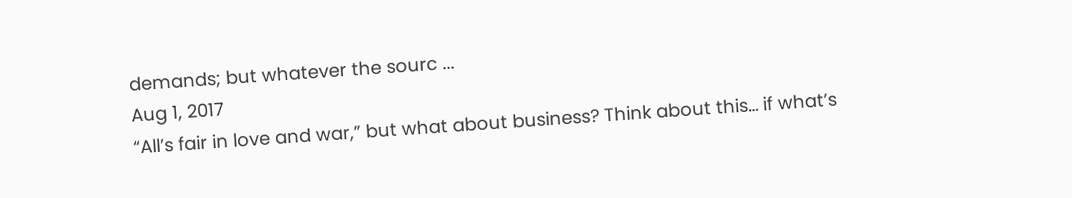demands; but whatever the sourc ...
Aug 1, 2017
“All’s fair in love and war,” but what about business? Think about this… if what’s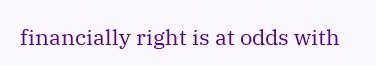financially right is at odds with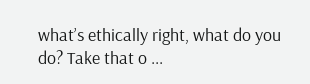what’s ethically right, what do you do? Take that o ...